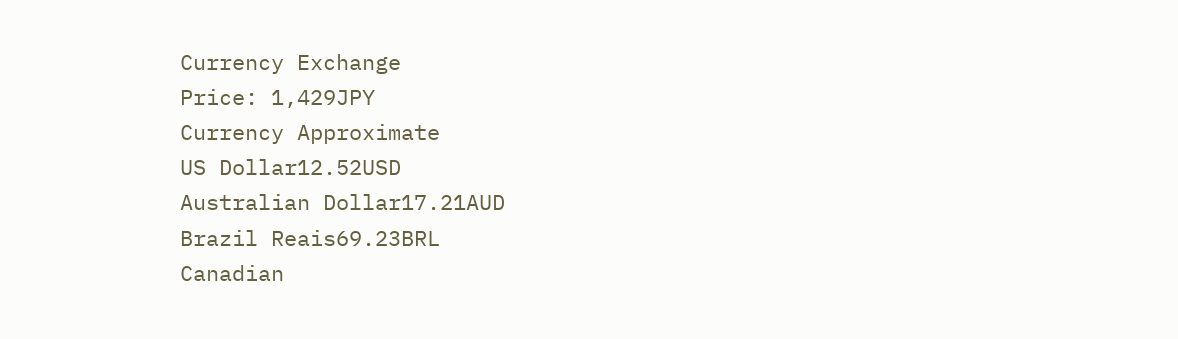Currency Exchange
Price: 1,429JPY
Currency Approximate
US Dollar12.52USD
Australian Dollar17.21AUD
Brazil Reais69.23BRL
Canadian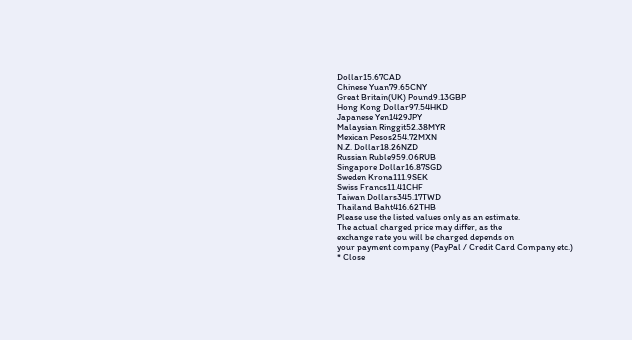Dollar15.67CAD
Chinese Yuan79.65CNY
Great Britain(UK) Pound9.13GBP
Hong Kong Dollar97.54HKD
Japanese Yen1429JPY
Malaysian Ringgit52.38MYR
Mexican Pesos254.72MXN
N.Z. Dollar18.26NZD
Russian Ruble959.06RUB
Singapore Dollar16.87SGD
Sweden Krona111.9SEK
Swiss Francs11.41CHF
Taiwan Dollars345.17TWD
Thailand Baht416.62THB
Please use the listed values only as an estimate.
The actual charged price may differ, as the
exchange rate you will be charged depends on
your payment company (PayPal / Credit Card Company etc.)
* Close